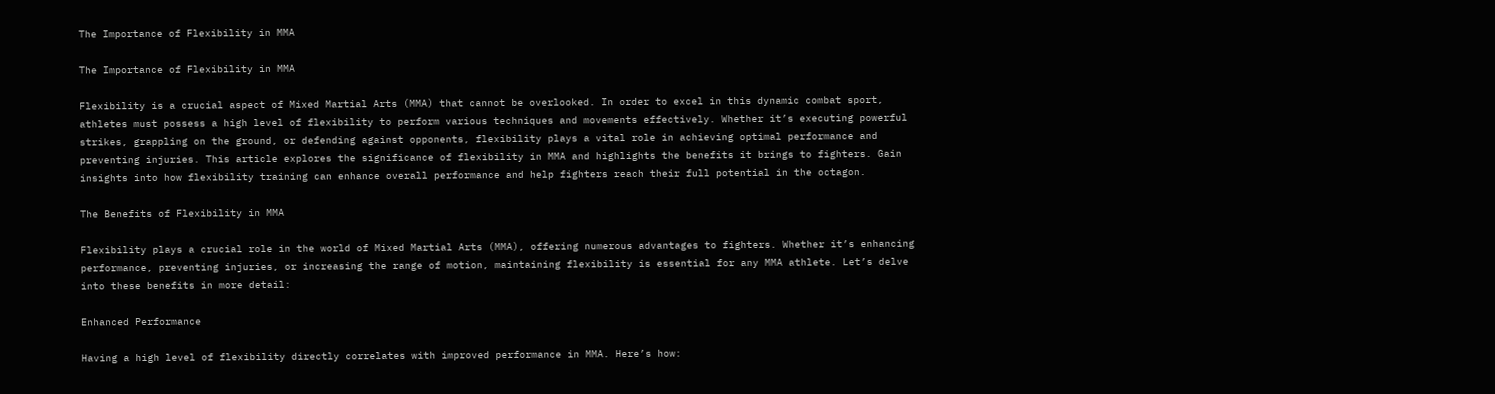The Importance of Flexibility in MMA

The Importance of Flexibility in MMA

Flexibility is a crucial aspect of Mixed Martial Arts (MMA) that cannot be overlooked. In order to excel in this dynamic combat sport, athletes must possess a high level of flexibility to perform various techniques and movements effectively. Whether it’s executing powerful strikes, grappling on the ground, or defending against opponents, flexibility plays a vital role in achieving optimal performance and preventing injuries. This article explores the significance of flexibility in MMA and highlights the benefits it brings to fighters. Gain insights into how flexibility training can enhance overall performance and help fighters reach their full potential in the octagon.

The Benefits of Flexibility in MMA

Flexibility plays a crucial role in the world of Mixed Martial Arts (MMA), offering numerous advantages to fighters. Whether it’s enhancing performance, preventing injuries, or increasing the range of motion, maintaining flexibility is essential for any MMA athlete. Let’s delve into these benefits in more detail:

Enhanced Performance

Having a high level of flexibility directly correlates with improved performance in MMA. Here’s how: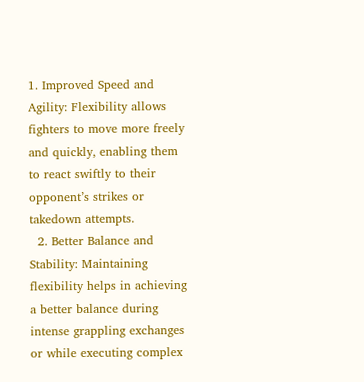1. Improved Speed and Agility: Flexibility allows fighters to move more freely and quickly, enabling them to react swiftly to their opponent’s strikes or takedown attempts.
  2. Better Balance and Stability: Maintaining flexibility helps in achieving a better balance during intense grappling exchanges or while executing complex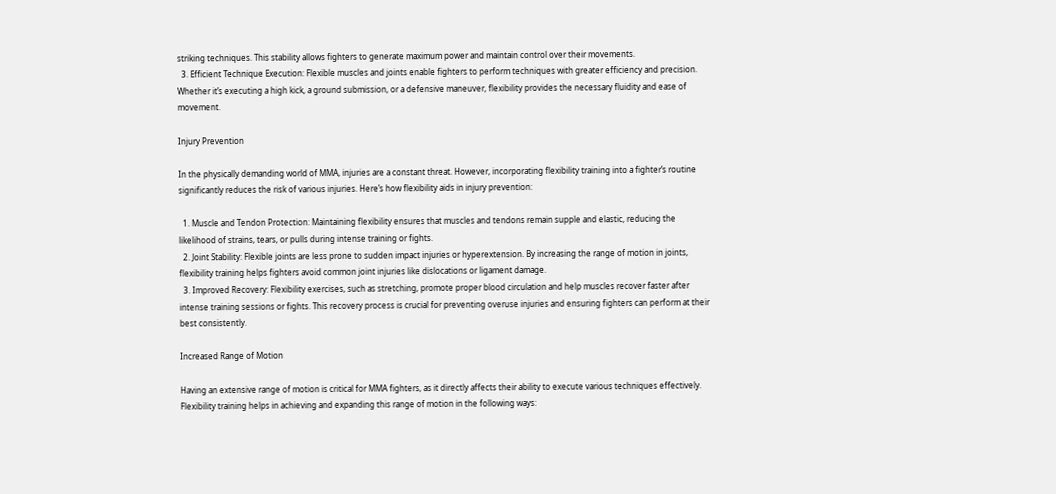striking techniques. This stability allows fighters to generate maximum power and maintain control over their movements.
  3. Efficient Technique Execution: Flexible muscles and joints enable fighters to perform techniques with greater efficiency and precision. Whether it’s executing a high kick, a ground submission, or a defensive maneuver, flexibility provides the necessary fluidity and ease of movement.

Injury Prevention

In the physically demanding world of MMA, injuries are a constant threat. However, incorporating flexibility training into a fighter’s routine significantly reduces the risk of various injuries. Here’s how flexibility aids in injury prevention:

  1. Muscle and Tendon Protection: Maintaining flexibility ensures that muscles and tendons remain supple and elastic, reducing the likelihood of strains, tears, or pulls during intense training or fights.
  2. Joint Stability: Flexible joints are less prone to sudden impact injuries or hyperextension. By increasing the range of motion in joints, flexibility training helps fighters avoid common joint injuries like dislocations or ligament damage.
  3. Improved Recovery: Flexibility exercises, such as stretching, promote proper blood circulation and help muscles recover faster after intense training sessions or fights. This recovery process is crucial for preventing overuse injuries and ensuring fighters can perform at their best consistently.

Increased Range of Motion

Having an extensive range of motion is critical for MMA fighters, as it directly affects their ability to execute various techniques effectively. Flexibility training helps in achieving and expanding this range of motion in the following ways: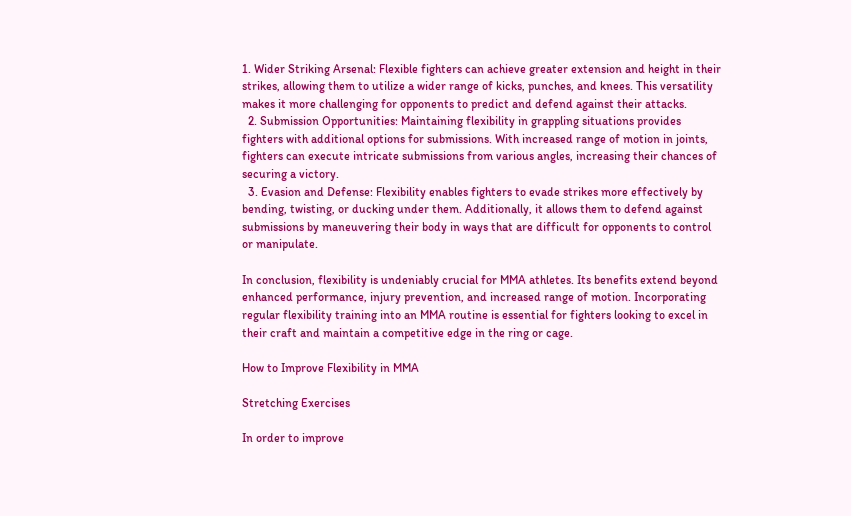1. Wider Striking Arsenal: Flexible fighters can achieve greater extension and height in their strikes, allowing them to utilize a wider range of kicks, punches, and knees. This versatility makes it more challenging for opponents to predict and defend against their attacks.
  2. Submission Opportunities: Maintaining flexibility in grappling situations provides fighters with additional options for submissions. With increased range of motion in joints, fighters can execute intricate submissions from various angles, increasing their chances of securing a victory.
  3. Evasion and Defense: Flexibility enables fighters to evade strikes more effectively by bending, twisting, or ducking under them. Additionally, it allows them to defend against submissions by maneuvering their body in ways that are difficult for opponents to control or manipulate.

In conclusion, flexibility is undeniably crucial for MMA athletes. Its benefits extend beyond enhanced performance, injury prevention, and increased range of motion. Incorporating regular flexibility training into an MMA routine is essential for fighters looking to excel in their craft and maintain a competitive edge in the ring or cage.

How to Improve Flexibility in MMA

Stretching Exercises

In order to improve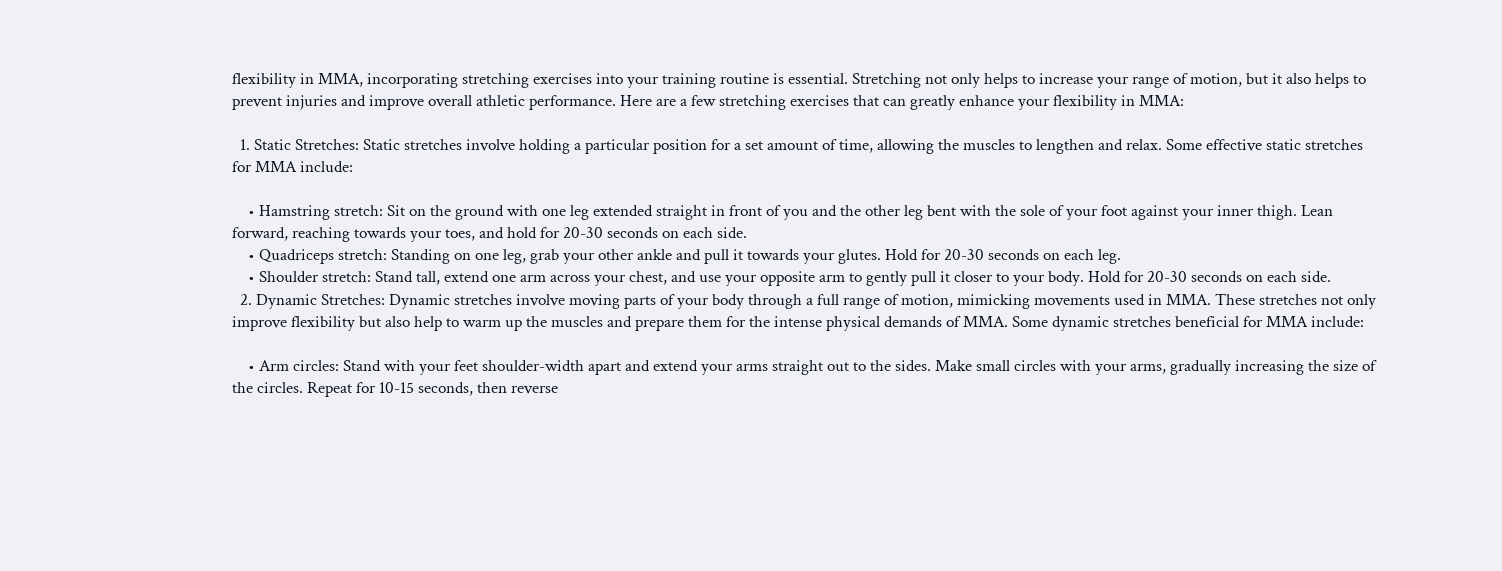flexibility in MMA, incorporating stretching exercises into your training routine is essential. Stretching not only helps to increase your range of motion, but it also helps to prevent injuries and improve overall athletic performance. Here are a few stretching exercises that can greatly enhance your flexibility in MMA:

  1. Static Stretches: Static stretches involve holding a particular position for a set amount of time, allowing the muscles to lengthen and relax. Some effective static stretches for MMA include:

    • Hamstring stretch: Sit on the ground with one leg extended straight in front of you and the other leg bent with the sole of your foot against your inner thigh. Lean forward, reaching towards your toes, and hold for 20-30 seconds on each side.
    • Quadriceps stretch: Standing on one leg, grab your other ankle and pull it towards your glutes. Hold for 20-30 seconds on each leg.
    • Shoulder stretch: Stand tall, extend one arm across your chest, and use your opposite arm to gently pull it closer to your body. Hold for 20-30 seconds on each side.
  2. Dynamic Stretches: Dynamic stretches involve moving parts of your body through a full range of motion, mimicking movements used in MMA. These stretches not only improve flexibility but also help to warm up the muscles and prepare them for the intense physical demands of MMA. Some dynamic stretches beneficial for MMA include:

    • Arm circles: Stand with your feet shoulder-width apart and extend your arms straight out to the sides. Make small circles with your arms, gradually increasing the size of the circles. Repeat for 10-15 seconds, then reverse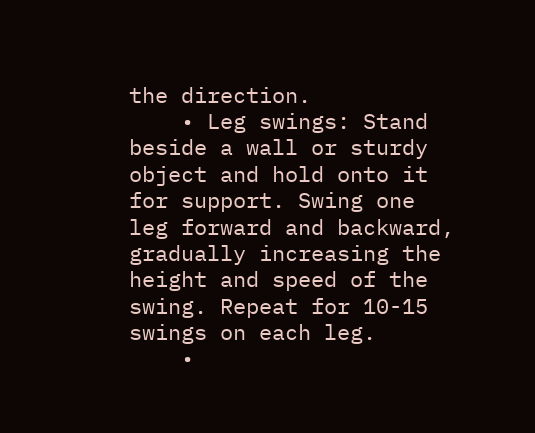the direction.
    • Leg swings: Stand beside a wall or sturdy object and hold onto it for support. Swing one leg forward and backward, gradually increasing the height and speed of the swing. Repeat for 10-15 swings on each leg.
    •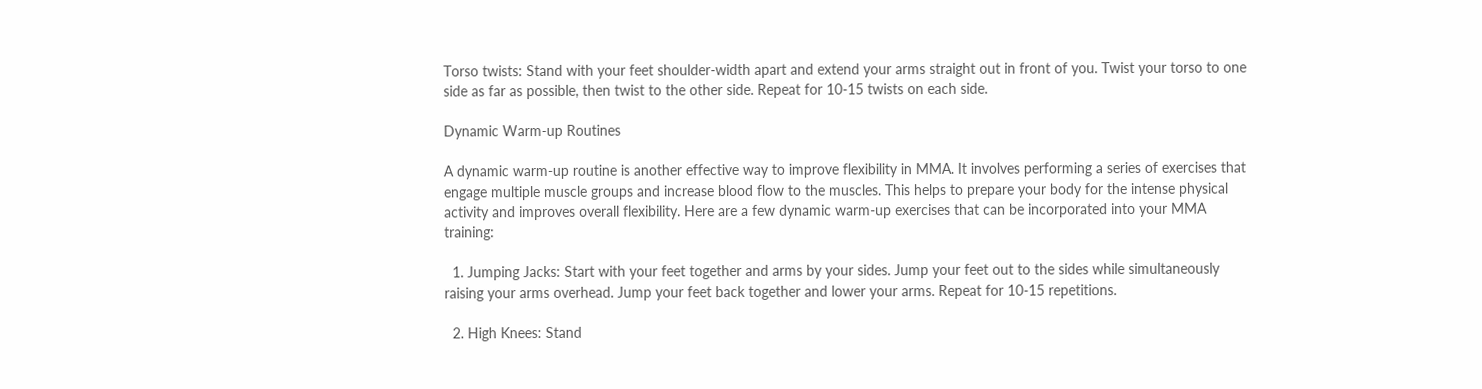Torso twists: Stand with your feet shoulder-width apart and extend your arms straight out in front of you. Twist your torso to one side as far as possible, then twist to the other side. Repeat for 10-15 twists on each side.

Dynamic Warm-up Routines

A dynamic warm-up routine is another effective way to improve flexibility in MMA. It involves performing a series of exercises that engage multiple muscle groups and increase blood flow to the muscles. This helps to prepare your body for the intense physical activity and improves overall flexibility. Here are a few dynamic warm-up exercises that can be incorporated into your MMA training:

  1. Jumping Jacks: Start with your feet together and arms by your sides. Jump your feet out to the sides while simultaneously raising your arms overhead. Jump your feet back together and lower your arms. Repeat for 10-15 repetitions.

  2. High Knees: Stand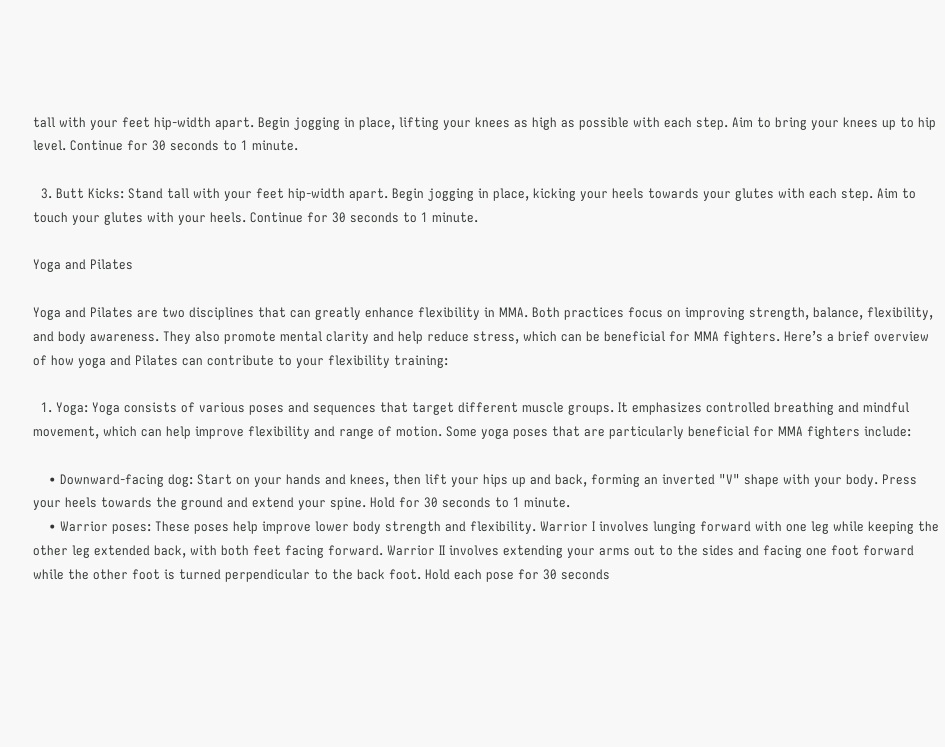tall with your feet hip-width apart. Begin jogging in place, lifting your knees as high as possible with each step. Aim to bring your knees up to hip level. Continue for 30 seconds to 1 minute.

  3. Butt Kicks: Stand tall with your feet hip-width apart. Begin jogging in place, kicking your heels towards your glutes with each step. Aim to touch your glutes with your heels. Continue for 30 seconds to 1 minute.

Yoga and Pilates

Yoga and Pilates are two disciplines that can greatly enhance flexibility in MMA. Both practices focus on improving strength, balance, flexibility, and body awareness. They also promote mental clarity and help reduce stress, which can be beneficial for MMA fighters. Here’s a brief overview of how yoga and Pilates can contribute to your flexibility training:

  1. Yoga: Yoga consists of various poses and sequences that target different muscle groups. It emphasizes controlled breathing and mindful movement, which can help improve flexibility and range of motion. Some yoga poses that are particularly beneficial for MMA fighters include:

    • Downward-facing dog: Start on your hands and knees, then lift your hips up and back, forming an inverted "V" shape with your body. Press your heels towards the ground and extend your spine. Hold for 30 seconds to 1 minute.
    • Warrior poses: These poses help improve lower body strength and flexibility. Warrior I involves lunging forward with one leg while keeping the other leg extended back, with both feet facing forward. Warrior II involves extending your arms out to the sides and facing one foot forward while the other foot is turned perpendicular to the back foot. Hold each pose for 30 seconds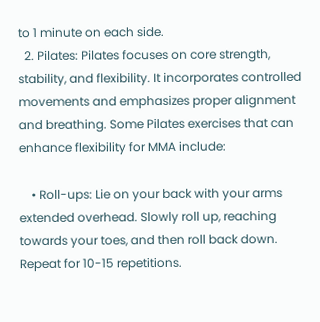to 1 minute on each side.
  2. Pilates: Pilates focuses on core strength, stability, and flexibility. It incorporates controlled movements and emphasizes proper alignment and breathing. Some Pilates exercises that can enhance flexibility for MMA include:

    • Roll-ups: Lie on your back with your arms extended overhead. Slowly roll up, reaching towards your toes, and then roll back down. Repeat for 10-15 repetitions.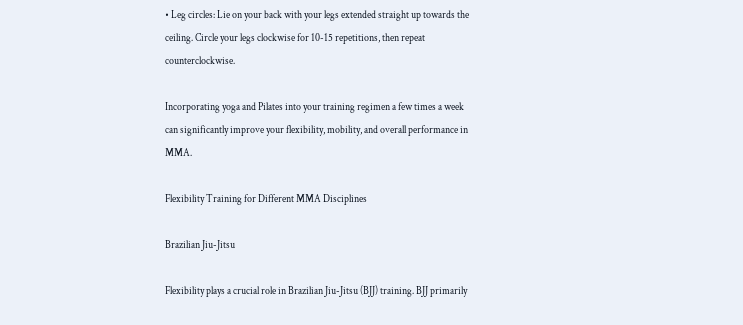• Leg circles: Lie on your back with your legs extended straight up towards the ceiling. Circle your legs clockwise for 10-15 repetitions, then repeat counterclockwise.

Incorporating yoga and Pilates into your training regimen a few times a week can significantly improve your flexibility, mobility, and overall performance in MMA.

Flexibility Training for Different MMA Disciplines

Brazilian Jiu-Jitsu

Flexibility plays a crucial role in Brazilian Jiu-Jitsu (BJJ) training. BJJ primarily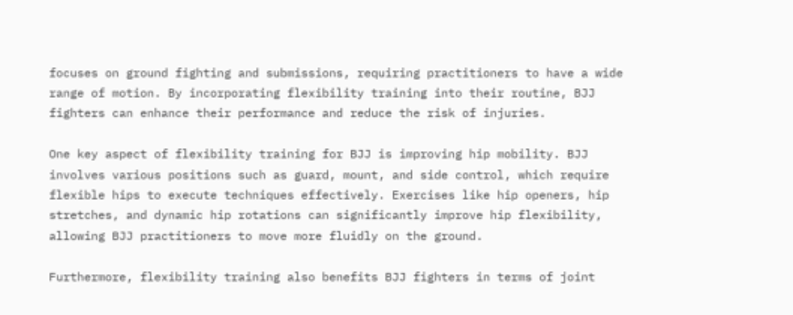focuses on ground fighting and submissions, requiring practitioners to have a wide range of motion. By incorporating flexibility training into their routine, BJJ fighters can enhance their performance and reduce the risk of injuries.

One key aspect of flexibility training for BJJ is improving hip mobility. BJJ involves various positions such as guard, mount, and side control, which require flexible hips to execute techniques effectively. Exercises like hip openers, hip stretches, and dynamic hip rotations can significantly improve hip flexibility, allowing BJJ practitioners to move more fluidly on the ground.

Furthermore, flexibility training also benefits BJJ fighters in terms of joint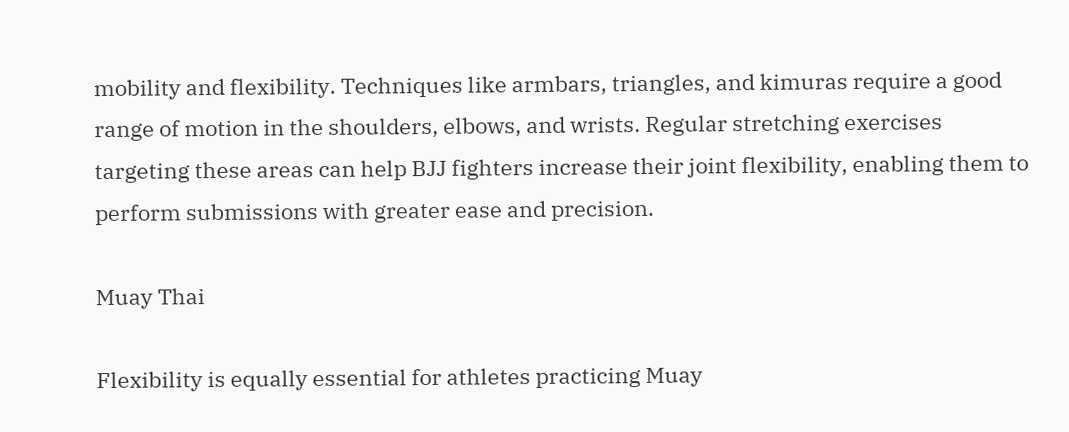mobility and flexibility. Techniques like armbars, triangles, and kimuras require a good range of motion in the shoulders, elbows, and wrists. Regular stretching exercises targeting these areas can help BJJ fighters increase their joint flexibility, enabling them to perform submissions with greater ease and precision.

Muay Thai

Flexibility is equally essential for athletes practicing Muay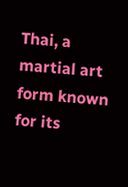Thai, a martial art form known for its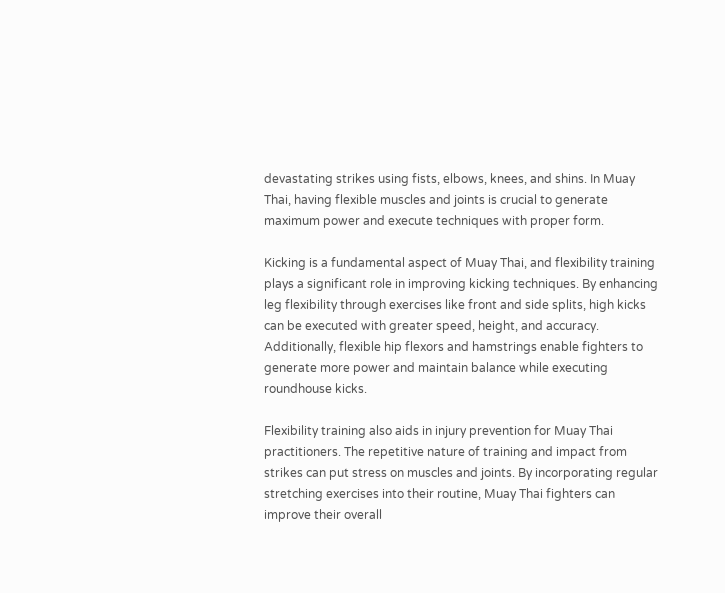devastating strikes using fists, elbows, knees, and shins. In Muay Thai, having flexible muscles and joints is crucial to generate maximum power and execute techniques with proper form.

Kicking is a fundamental aspect of Muay Thai, and flexibility training plays a significant role in improving kicking techniques. By enhancing leg flexibility through exercises like front and side splits, high kicks can be executed with greater speed, height, and accuracy. Additionally, flexible hip flexors and hamstrings enable fighters to generate more power and maintain balance while executing roundhouse kicks.

Flexibility training also aids in injury prevention for Muay Thai practitioners. The repetitive nature of training and impact from strikes can put stress on muscles and joints. By incorporating regular stretching exercises into their routine, Muay Thai fighters can improve their overall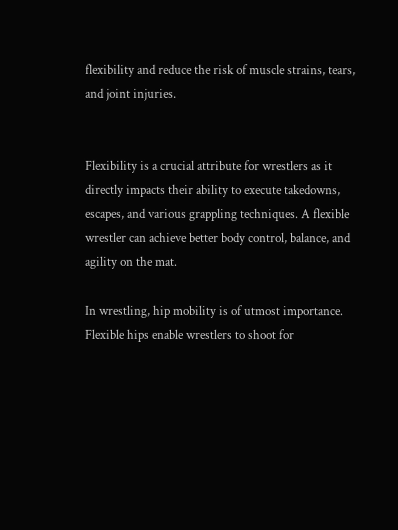flexibility and reduce the risk of muscle strains, tears, and joint injuries.


Flexibility is a crucial attribute for wrestlers as it directly impacts their ability to execute takedowns, escapes, and various grappling techniques. A flexible wrestler can achieve better body control, balance, and agility on the mat.

In wrestling, hip mobility is of utmost importance. Flexible hips enable wrestlers to shoot for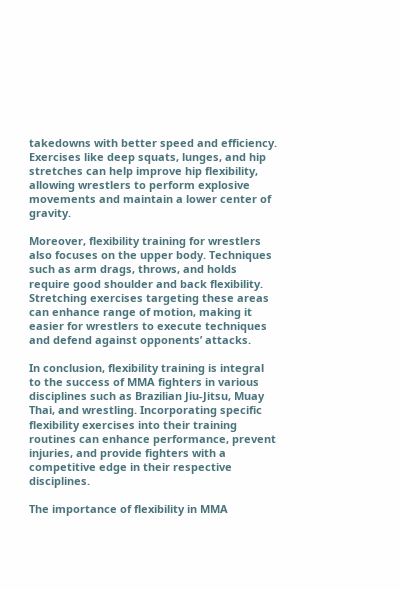takedowns with better speed and efficiency. Exercises like deep squats, lunges, and hip stretches can help improve hip flexibility, allowing wrestlers to perform explosive movements and maintain a lower center of gravity.

Moreover, flexibility training for wrestlers also focuses on the upper body. Techniques such as arm drags, throws, and holds require good shoulder and back flexibility. Stretching exercises targeting these areas can enhance range of motion, making it easier for wrestlers to execute techniques and defend against opponents’ attacks.

In conclusion, flexibility training is integral to the success of MMA fighters in various disciplines such as Brazilian Jiu-Jitsu, Muay Thai, and wrestling. Incorporating specific flexibility exercises into their training routines can enhance performance, prevent injuries, and provide fighters with a competitive edge in their respective disciplines.

The importance of flexibility in MMA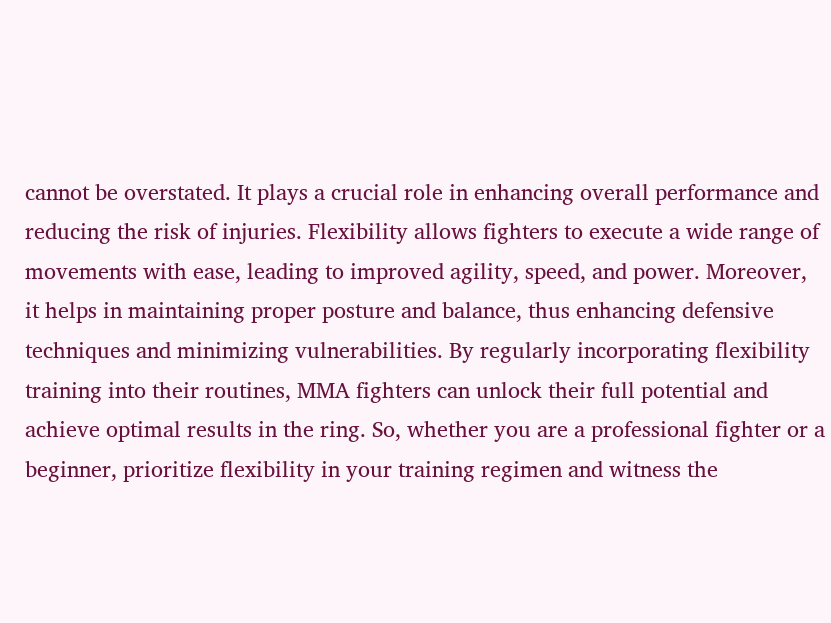cannot be overstated. It plays a crucial role in enhancing overall performance and reducing the risk of injuries. Flexibility allows fighters to execute a wide range of movements with ease, leading to improved agility, speed, and power. Moreover, it helps in maintaining proper posture and balance, thus enhancing defensive techniques and minimizing vulnerabilities. By regularly incorporating flexibility training into their routines, MMA fighters can unlock their full potential and achieve optimal results in the ring. So, whether you are a professional fighter or a beginner, prioritize flexibility in your training regimen and witness the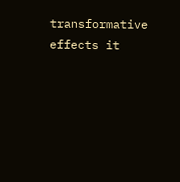transformative effects it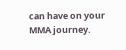can have on your MMA journey.